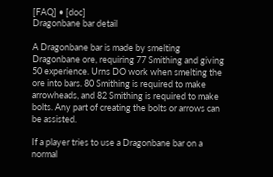[FAQ] • [doc]
Dragonbane bar detail

A Dragonbane bar is made by smelting Dragonbane ore, requiring 77 Smithing and giving 50 experience. Urns DO work when smelting the ore into bars. 80 Smithing is required to make arrowheads, and 82 Smithing is required to make bolts. Any part of creating the bolts or arrows can be assisted.

If a player tries to use a Dragonbane bar on a normal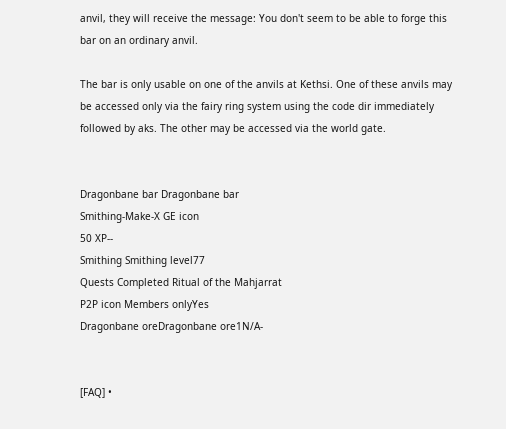anvil, they will receive the message: You don't seem to be able to forge this bar on an ordinary anvil.

The bar is only usable on one of the anvils at Kethsi. One of these anvils may be accessed only via the fairy ring system using the code dir immediately followed by aks. The other may be accessed via the world gate.


Dragonbane bar Dragonbane bar
Smithing-Make-X GE icon
50 XP--
Smithing Smithing level77
Quests Completed Ritual of the Mahjarrat
P2P icon Members onlyYes
Dragonbane oreDragonbane ore1N/A-


[FAQ] •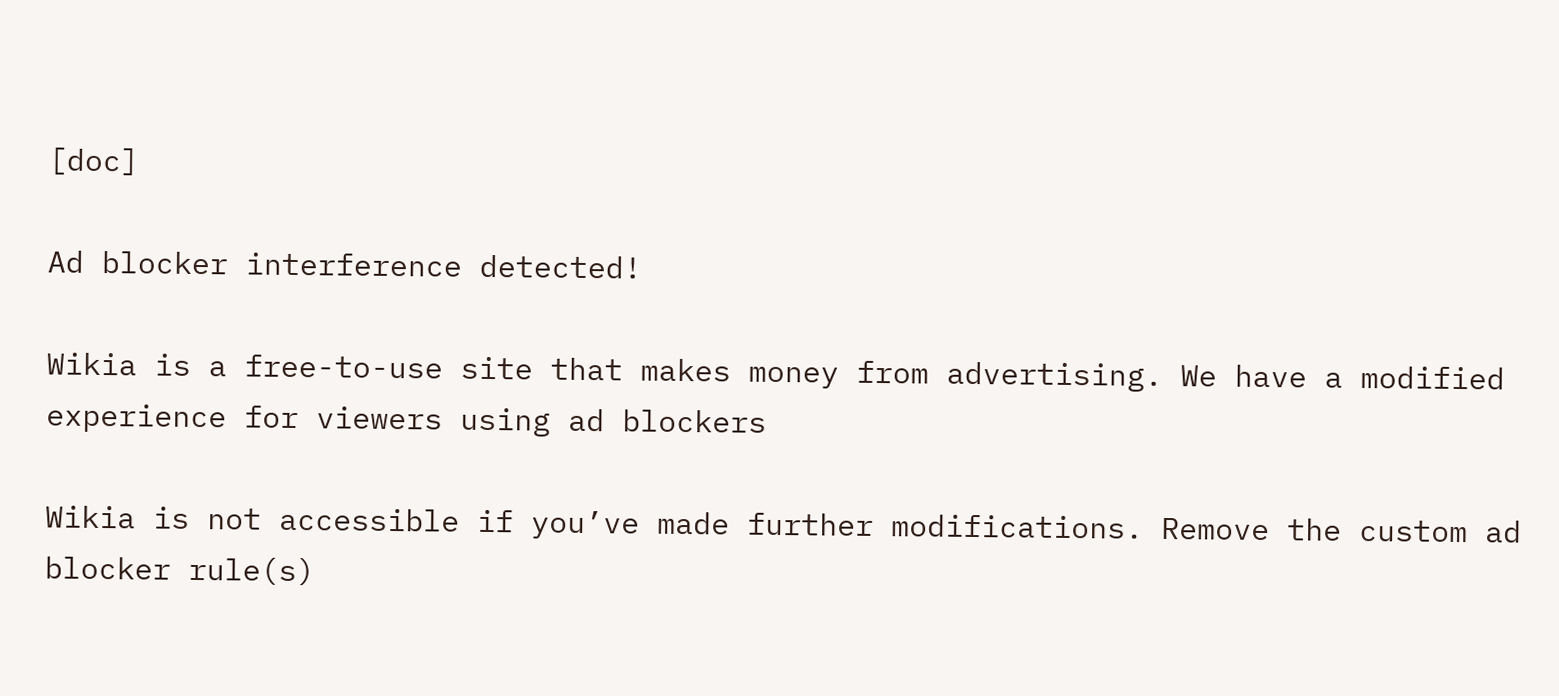[doc]

Ad blocker interference detected!

Wikia is a free-to-use site that makes money from advertising. We have a modified experience for viewers using ad blockers

Wikia is not accessible if you’ve made further modifications. Remove the custom ad blocker rule(s)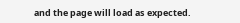and the page will load as expected.